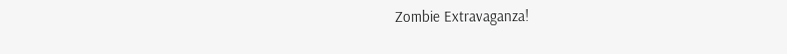Zombie Extravaganza!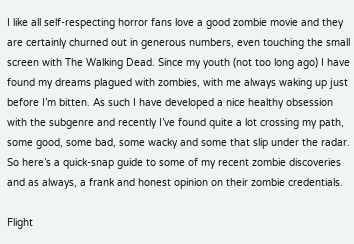I like all self-respecting horror fans love a good zombie movie and they are certainly churned out in generous numbers, even touching the small screen with The Walking Dead. Since my youth (not too long ago) I have found my dreams plagued with zombies, with me always waking up just before I’m bitten. As such I have developed a nice healthy obsession with the subgenre and recently I’ve found quite a lot crossing my path, some good, some bad, some wacky and some that slip under the radar. So here’s a quick-snap guide to some of my recent zombie discoveries and as always, a frank and honest opinion on their zombie credentials.

Flight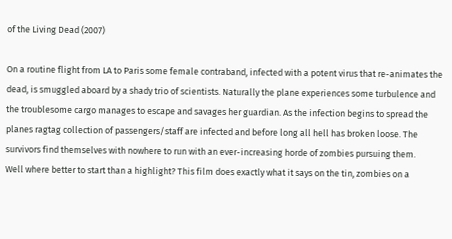of the Living Dead (2007)

On a routine flight from LA to Paris some female contraband, infected with a potent virus that re-animates the dead, is smuggled aboard by a shady trio of scientists. Naturally the plane experiences some turbulence and the troublesome cargo manages to escape and savages her guardian. As the infection begins to spread the planes ragtag collection of passengers/staff are infected and before long all hell has broken loose. The survivors find themselves with nowhere to run with an ever-increasing horde of zombies pursuing them.
Well where better to start than a highlight? This film does exactly what it says on the tin, zombies on a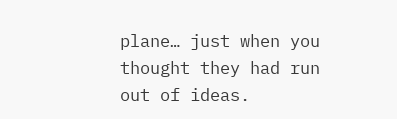plane… just when you thought they had run out of ideas.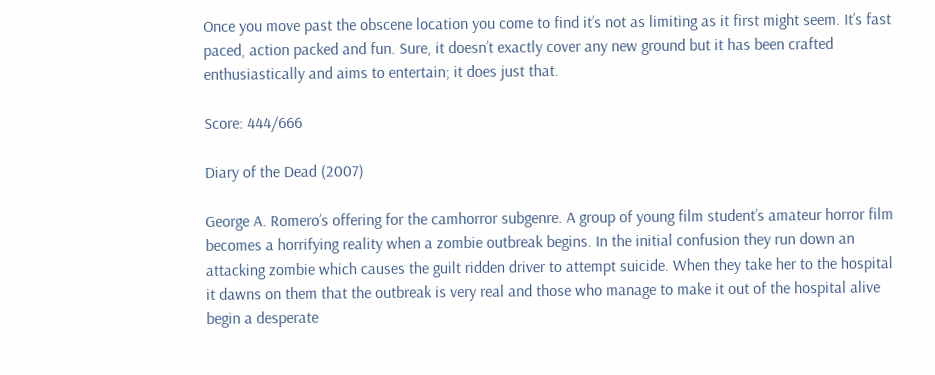Once you move past the obscene location you come to find it’s not as limiting as it first might seem. It’s fast paced, action packed and fun. Sure, it doesn’t exactly cover any new ground but it has been crafted enthusiastically and aims to entertain; it does just that.

Score: 444/666

Diary of the Dead (2007)

George A. Romero’s offering for the camhorror subgenre. A group of young film student’s amateur horror film becomes a horrifying reality when a zombie outbreak begins. In the initial confusion they run down an attacking zombie which causes the guilt ridden driver to attempt suicide. When they take her to the hospital it dawns on them that the outbreak is very real and those who manage to make it out of the hospital alive begin a desperate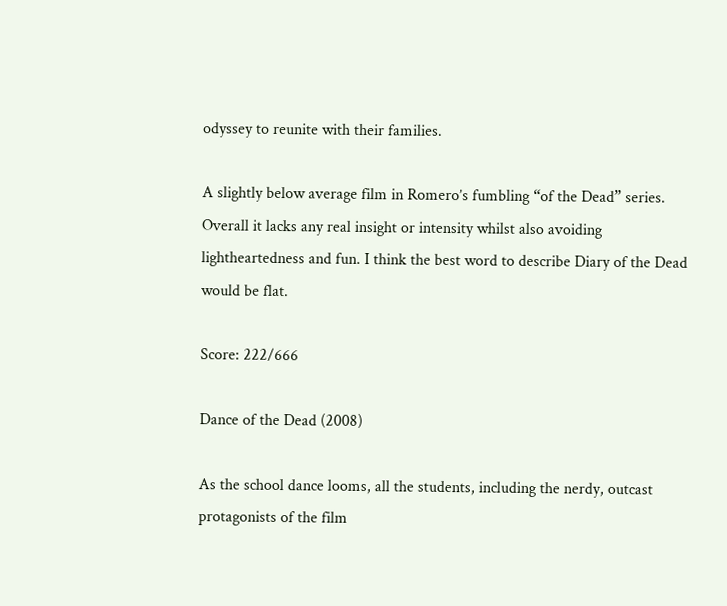odyssey to reunite with their families.

A slightly below average film in Romero’s fumbling “of the Dead” series. Overall it lacks any real insight or intensity whilst also avoiding lightheartedness and fun. I think the best word to describe Diary of the Dead would be flat.

Score: 222/666

Dance of the Dead (2008)

As the school dance looms, all the students, including the nerdy, outcast protagonists of the film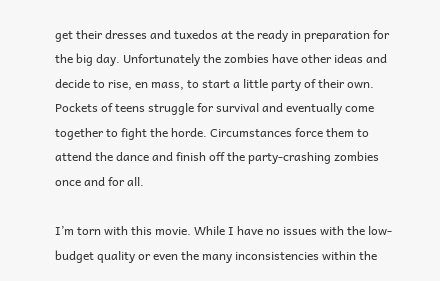get their dresses and tuxedos at the ready in preparation for the big day. Unfortunately the zombies have other ideas and decide to rise, en mass, to start a little party of their own. Pockets of teens struggle for survival and eventually come together to fight the horde. Circumstances force them to attend the dance and finish off the party-crashing zombies once and for all.

I’m torn with this movie. While I have no issues with the low-budget quality or even the many inconsistencies within the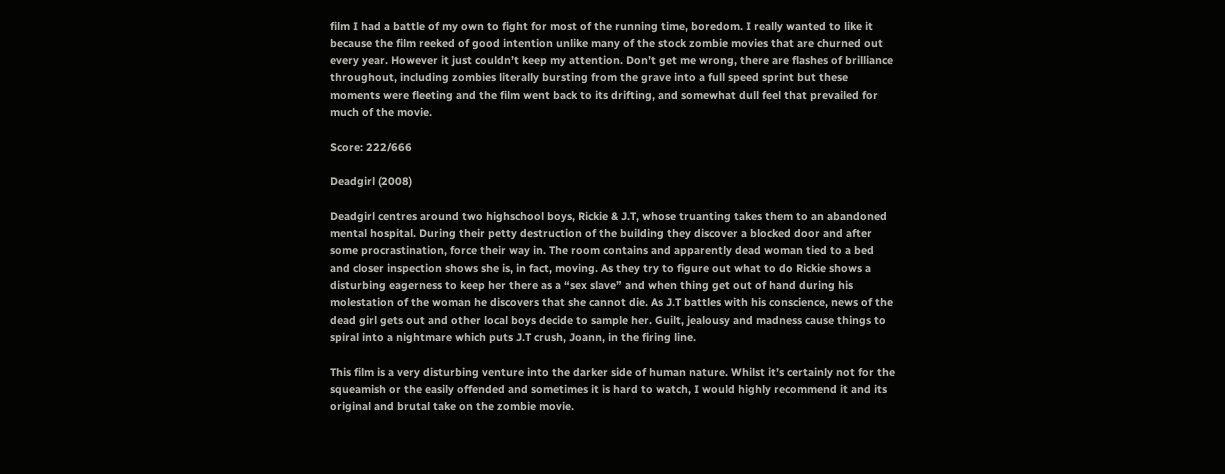film I had a battle of my own to fight for most of the running time, boredom. I really wanted to like it because the film reeked of good intention unlike many of the stock zombie movies that are churned out every year. However it just couldn’t keep my attention. Don’t get me wrong, there are flashes of brilliance throughout, including zombies literally bursting from the grave into a full speed sprint but these moments were fleeting and the film went back to its drifting, and somewhat dull feel that prevailed for much of the movie.

Score: 222/666

Deadgirl (2008)

Deadgirl centres around two highschool boys, Rickie & J.T, whose truanting takes them to an abandoned mental hospital. During their petty destruction of the building they discover a blocked door and after some procrastination, force their way in. The room contains and apparently dead woman tied to a bed and closer inspection shows she is, in fact, moving. As they try to figure out what to do Rickie shows a disturbing eagerness to keep her there as a “sex slave” and when thing get out of hand during his molestation of the woman he discovers that she cannot die. As J.T battles with his conscience, news of the dead girl gets out and other local boys decide to sample her. Guilt, jealousy and madness cause things to spiral into a nightmare which puts J.T crush, Joann, in the firing line.

This film is a very disturbing venture into the darker side of human nature. Whilst it’s certainly not for the squeamish or the easily offended and sometimes it is hard to watch, I would highly recommend it and its original and brutal take on the zombie movie.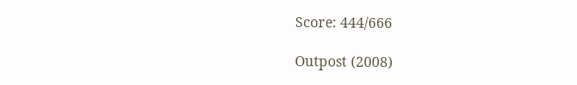Score: 444/666

Outpost (2008)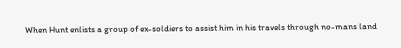When Hunt enlists a group of ex-soldiers to assist him in his travels through no-mans land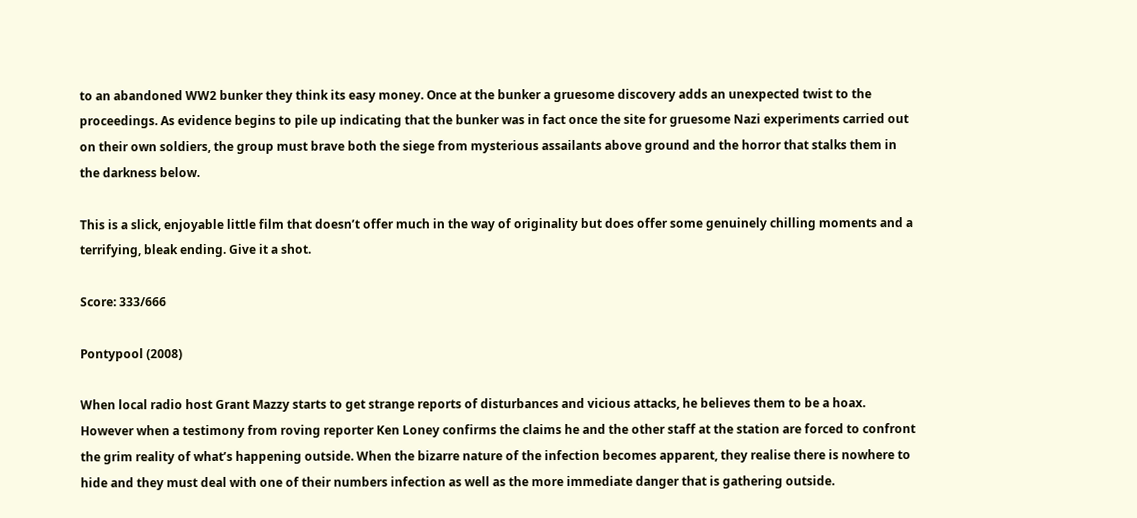to an abandoned WW2 bunker they think its easy money. Once at the bunker a gruesome discovery adds an unexpected twist to the proceedings. As evidence begins to pile up indicating that the bunker was in fact once the site for gruesome Nazi experiments carried out on their own soldiers, the group must brave both the siege from mysterious assailants above ground and the horror that stalks them in the darkness below.

This is a slick, enjoyable little film that doesn’t offer much in the way of originality but does offer some genuinely chilling moments and a terrifying, bleak ending. Give it a shot.

Score: 333/666

Pontypool (2008)

When local radio host Grant Mazzy starts to get strange reports of disturbances and vicious attacks, he believes them to be a hoax. However when a testimony from roving reporter Ken Loney confirms the claims he and the other staff at the station are forced to confront the grim reality of what’s happening outside. When the bizarre nature of the infection becomes apparent, they realise there is nowhere to hide and they must deal with one of their numbers infection as well as the more immediate danger that is gathering outside.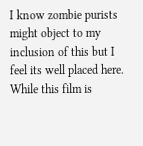I know zombie purists might object to my inclusion of this but I feel its well placed here. While this film is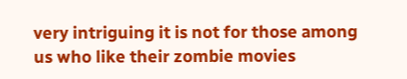very intriguing it is not for those among us who like their zombie movies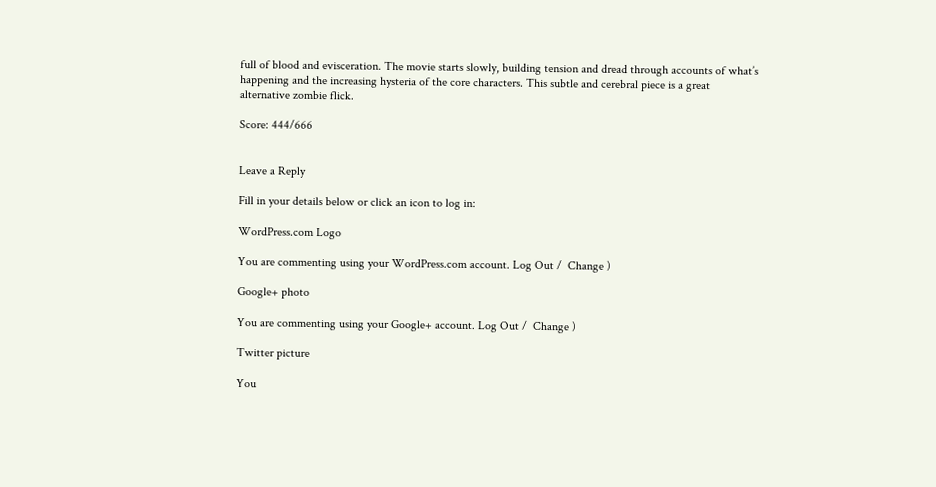full of blood and evisceration. The movie starts slowly, building tension and dread through accounts of what’s happening and the increasing hysteria of the core characters. This subtle and cerebral piece is a great alternative zombie flick.

Score: 444/666


Leave a Reply

Fill in your details below or click an icon to log in:

WordPress.com Logo

You are commenting using your WordPress.com account. Log Out /  Change )

Google+ photo

You are commenting using your Google+ account. Log Out /  Change )

Twitter picture

You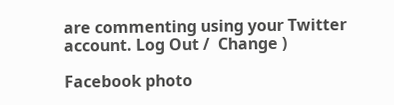are commenting using your Twitter account. Log Out /  Change )

Facebook photo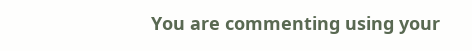You are commenting using your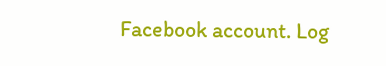Facebook account. Log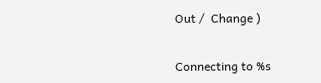Out /  Change )


Connecting to %s